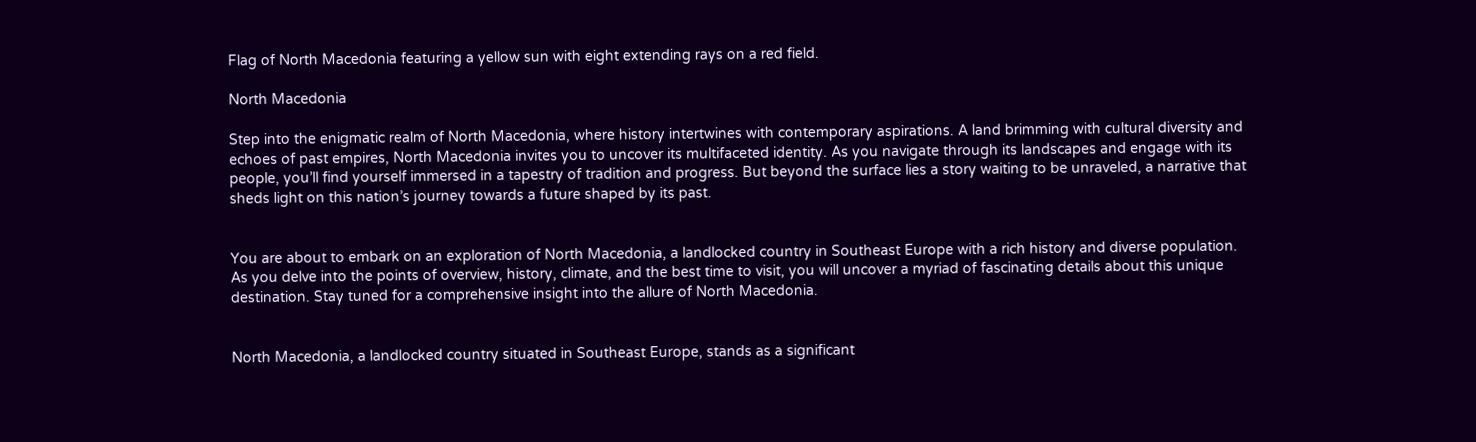Flag of North Macedonia featuring a yellow sun with eight extending rays on a red field.

North Macedonia

Step into the enigmatic realm of North Macedonia, where history intertwines with contemporary aspirations. A land brimming with cultural diversity and echoes of past empires, North Macedonia invites you to uncover its multifaceted identity. As you navigate through its landscapes and engage with its people, you’ll find yourself immersed in a tapestry of tradition and progress. But beyond the surface lies a story waiting to be unraveled, a narrative that sheds light on this nation’s journey towards a future shaped by its past.


You are about to embark on an exploration of North Macedonia, a landlocked country in Southeast Europe with a rich history and diverse population. As you delve into the points of overview, history, climate, and the best time to visit, you will uncover a myriad of fascinating details about this unique destination. Stay tuned for a comprehensive insight into the allure of North Macedonia.


North Macedonia, a landlocked country situated in Southeast Europe, stands as a significant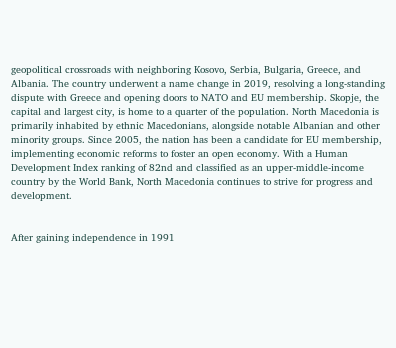geopolitical crossroads with neighboring Kosovo, Serbia, Bulgaria, Greece, and Albania. The country underwent a name change in 2019, resolving a long-standing dispute with Greece and opening doors to NATO and EU membership. Skopje, the capital and largest city, is home to a quarter of the population. North Macedonia is primarily inhabited by ethnic Macedonians, alongside notable Albanian and other minority groups. Since 2005, the nation has been a candidate for EU membership, implementing economic reforms to foster an open economy. With a Human Development Index ranking of 82nd and classified as an upper-middle-income country by the World Bank, North Macedonia continues to strive for progress and development.


After gaining independence in 1991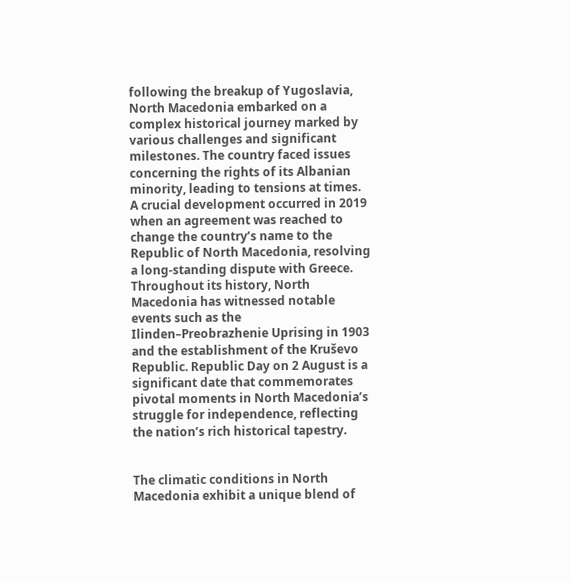following the breakup of Yugoslavia, North Macedonia embarked on a complex historical journey marked by various challenges and significant milestones. The country faced issues concerning the rights of its Albanian minority, leading to tensions at times. A crucial development occurred in 2019 when an agreement was reached to change the country’s name to the Republic of North Macedonia, resolving a long-standing dispute with Greece. Throughout its history, North Macedonia has witnessed notable events such as the Ilinden–Preobrazhenie Uprising in 1903 and the establishment of the Kruševo Republic. Republic Day on 2 August is a significant date that commemorates pivotal moments in North Macedonia’s struggle for independence, reflecting the nation’s rich historical tapestry.


The climatic conditions in North Macedonia exhibit a unique blend of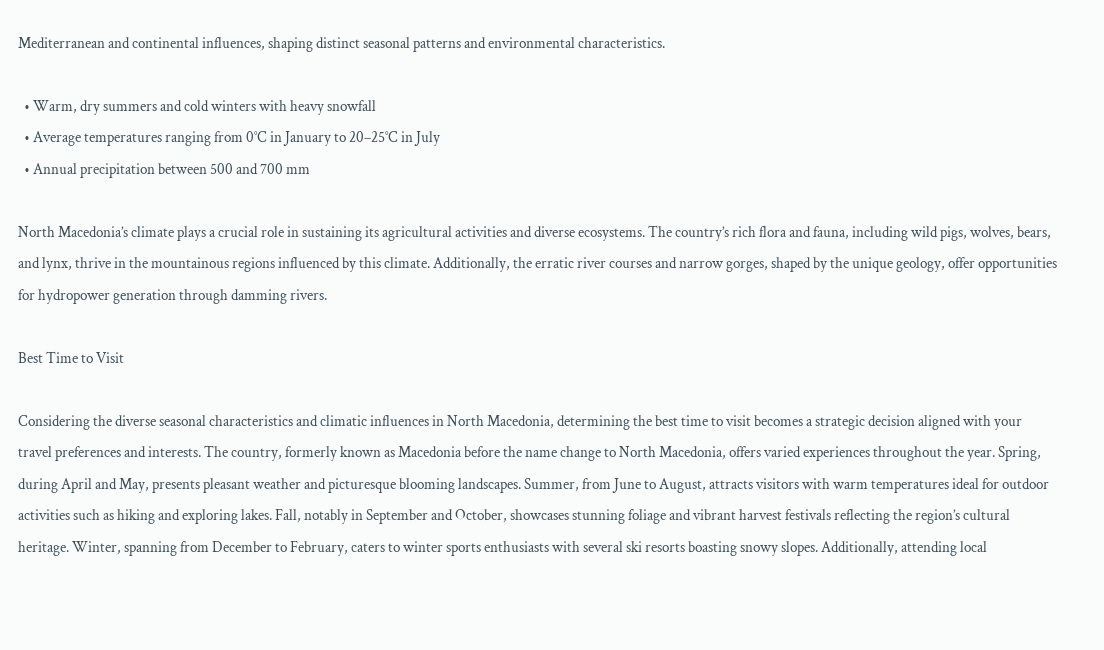Mediterranean and continental influences, shaping distinct seasonal patterns and environmental characteristics.

  • Warm, dry summers and cold winters with heavy snowfall
  • Average temperatures ranging from 0°C in January to 20–25°C in July
  • Annual precipitation between 500 and 700 mm

North Macedonia’s climate plays a crucial role in sustaining its agricultural activities and diverse ecosystems. The country’s rich flora and fauna, including wild pigs, wolves, bears, and lynx, thrive in the mountainous regions influenced by this climate. Additionally, the erratic river courses and narrow gorges, shaped by the unique geology, offer opportunities for hydropower generation through damming rivers.

Best Time to Visit

Considering the diverse seasonal characteristics and climatic influences in North Macedonia, determining the best time to visit becomes a strategic decision aligned with your travel preferences and interests. The country, formerly known as Macedonia before the name change to North Macedonia, offers varied experiences throughout the year. Spring, during April and May, presents pleasant weather and picturesque blooming landscapes. Summer, from June to August, attracts visitors with warm temperatures ideal for outdoor activities such as hiking and exploring lakes. Fall, notably in September and October, showcases stunning foliage and vibrant harvest festivals reflecting the region’s cultural heritage. Winter, spanning from December to February, caters to winter sports enthusiasts with several ski resorts boasting snowy slopes. Additionally, attending local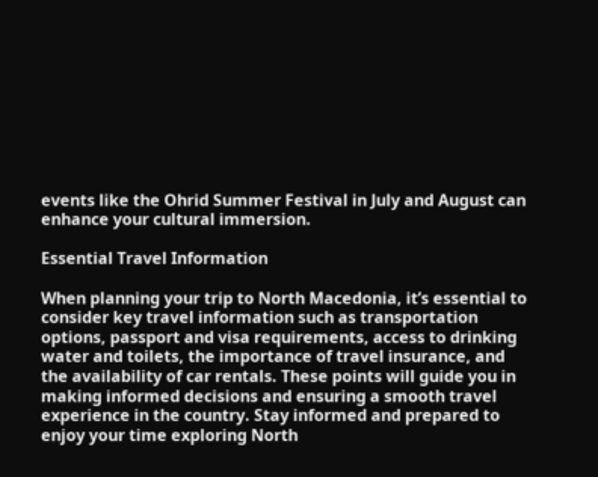events like the Ohrid Summer Festival in July and August can enhance your cultural immersion.

Essential Travel Information

When planning your trip to North Macedonia, it’s essential to consider key travel information such as transportation options, passport and visa requirements, access to drinking water and toilets, the importance of travel insurance, and the availability of car rentals. These points will guide you in making informed decisions and ensuring a smooth travel experience in the country. Stay informed and prepared to enjoy your time exploring North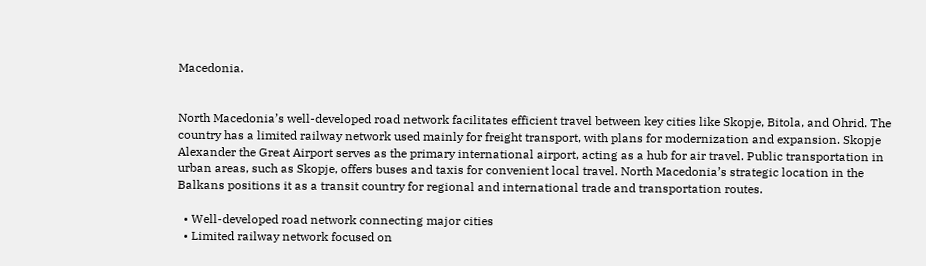Macedonia.


North Macedonia’s well-developed road network facilitates efficient travel between key cities like Skopje, Bitola, and Ohrid. The country has a limited railway network used mainly for freight transport, with plans for modernization and expansion. Skopje Alexander the Great Airport serves as the primary international airport, acting as a hub for air travel. Public transportation in urban areas, such as Skopje, offers buses and taxis for convenient local travel. North Macedonia’s strategic location in the Balkans positions it as a transit country for regional and international trade and transportation routes.

  • Well-developed road network connecting major cities
  • Limited railway network focused on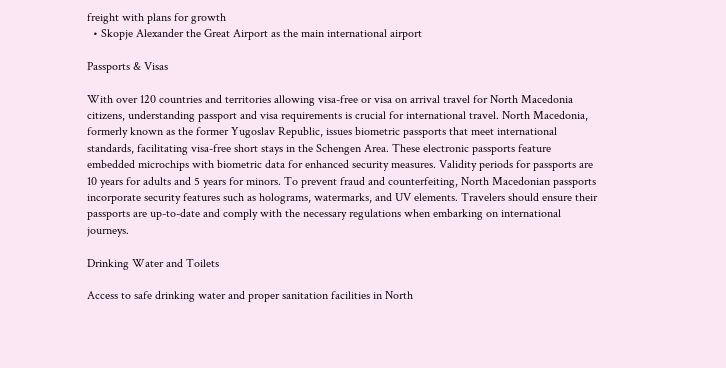freight with plans for growth
  • Skopje Alexander the Great Airport as the main international airport

Passports & Visas

With over 120 countries and territories allowing visa-free or visa on arrival travel for North Macedonia citizens, understanding passport and visa requirements is crucial for international travel. North Macedonia, formerly known as the former Yugoslav Republic, issues biometric passports that meet international standards, facilitating visa-free short stays in the Schengen Area. These electronic passports feature embedded microchips with biometric data for enhanced security measures. Validity periods for passports are 10 years for adults and 5 years for minors. To prevent fraud and counterfeiting, North Macedonian passports incorporate security features such as holograms, watermarks, and UV elements. Travelers should ensure their passports are up-to-date and comply with the necessary regulations when embarking on international journeys.

Drinking Water and Toilets

Access to safe drinking water and proper sanitation facilities in North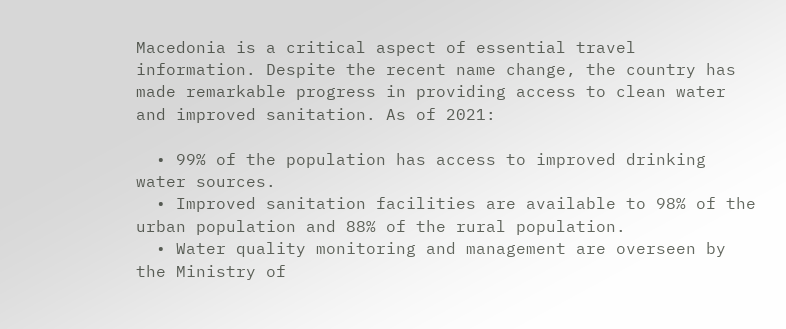Macedonia is a critical aspect of essential travel information. Despite the recent name change, the country has made remarkable progress in providing access to clean water and improved sanitation. As of 2021:

  • 99% of the population has access to improved drinking water sources.
  • Improved sanitation facilities are available to 98% of the urban population and 88% of the rural population.
  • Water quality monitoring and management are overseen by the Ministry of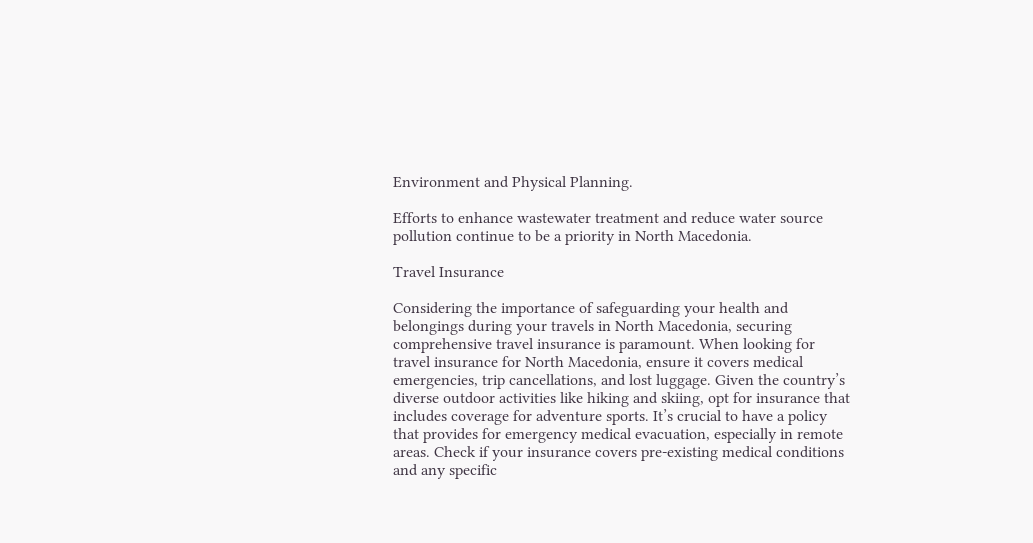Environment and Physical Planning.

Efforts to enhance wastewater treatment and reduce water source pollution continue to be a priority in North Macedonia.

Travel Insurance

Considering the importance of safeguarding your health and belongings during your travels in North Macedonia, securing comprehensive travel insurance is paramount. When looking for travel insurance for North Macedonia, ensure it covers medical emergencies, trip cancellations, and lost luggage. Given the country’s diverse outdoor activities like hiking and skiing, opt for insurance that includes coverage for adventure sports. It’s crucial to have a policy that provides for emergency medical evacuation, especially in remote areas. Check if your insurance covers pre-existing medical conditions and any specific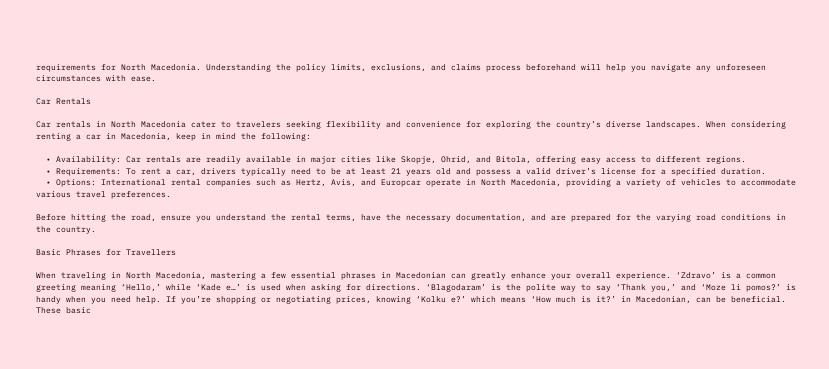requirements for North Macedonia. Understanding the policy limits, exclusions, and claims process beforehand will help you navigate any unforeseen circumstances with ease.

Car Rentals

Car rentals in North Macedonia cater to travelers seeking flexibility and convenience for exploring the country’s diverse landscapes. When considering renting a car in Macedonia, keep in mind the following:

  • Availability: Car rentals are readily available in major cities like Skopje, Ohrid, and Bitola, offering easy access to different regions.
  • Requirements: To rent a car, drivers typically need to be at least 21 years old and possess a valid driver’s license for a specified duration.
  • Options: International rental companies such as Hertz, Avis, and Europcar operate in North Macedonia, providing a variety of vehicles to accommodate various travel preferences.

Before hitting the road, ensure you understand the rental terms, have the necessary documentation, and are prepared for the varying road conditions in the country.

Basic Phrases for Travellers

When traveling in North Macedonia, mastering a few essential phrases in Macedonian can greatly enhance your overall experience. ‘Zdravo’ is a common greeting meaning ‘Hello,’ while ‘Kade e…’ is used when asking for directions. ‘Blagodaram’ is the polite way to say ‘Thank you,’ and ‘Moze li pomos?’ is handy when you need help. If you’re shopping or negotiating prices, knowing ‘Kolku e?’ which means ‘How much is it?’ in Macedonian, can be beneficial. These basic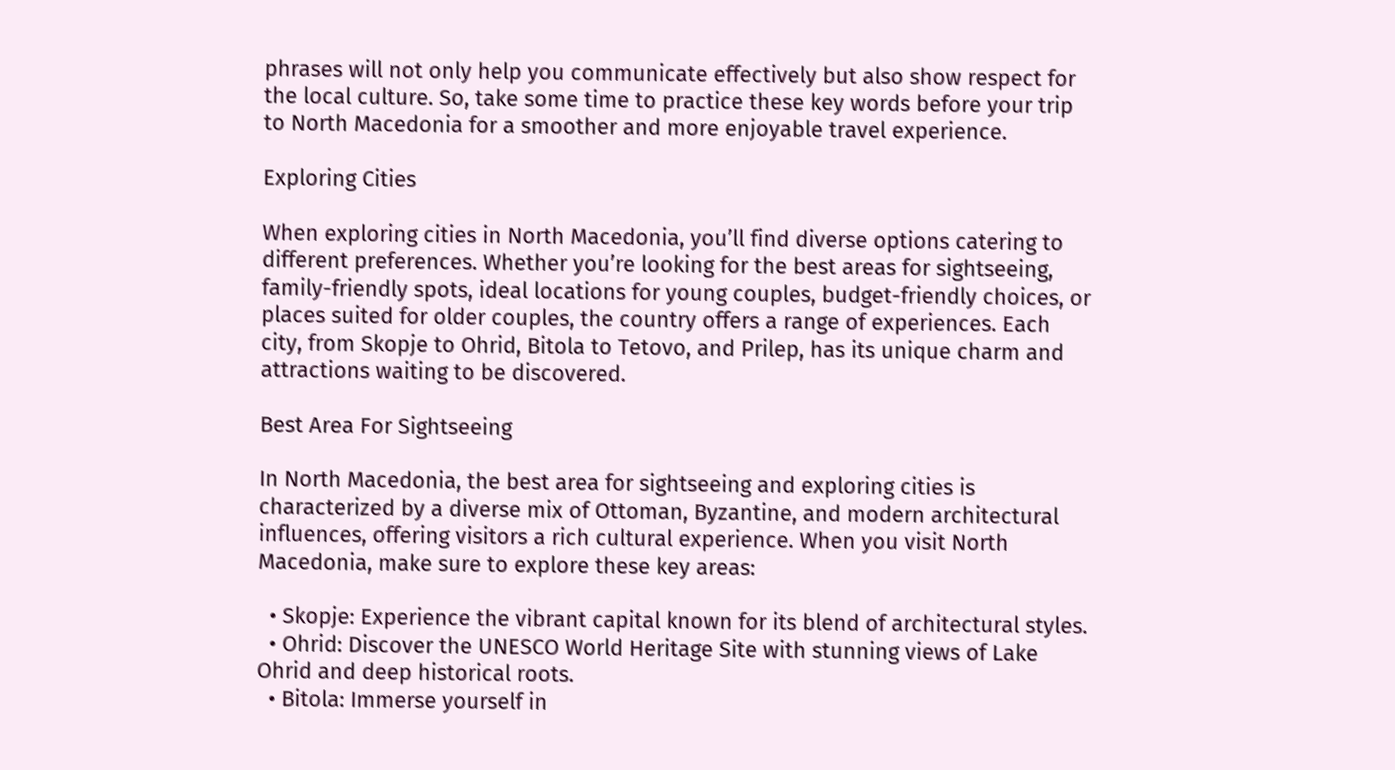phrases will not only help you communicate effectively but also show respect for the local culture. So, take some time to practice these key words before your trip to North Macedonia for a smoother and more enjoyable travel experience.

Exploring Cities

When exploring cities in North Macedonia, you’ll find diverse options catering to different preferences. Whether you’re looking for the best areas for sightseeing, family-friendly spots, ideal locations for young couples, budget-friendly choices, or places suited for older couples, the country offers a range of experiences. Each city, from Skopje to Ohrid, Bitola to Tetovo, and Prilep, has its unique charm and attractions waiting to be discovered.

Best Area For Sightseeing

In North Macedonia, the best area for sightseeing and exploring cities is characterized by a diverse mix of Ottoman, Byzantine, and modern architectural influences, offering visitors a rich cultural experience. When you visit North Macedonia, make sure to explore these key areas:

  • Skopje: Experience the vibrant capital known for its blend of architectural styles.
  • Ohrid: Discover the UNESCO World Heritage Site with stunning views of Lake Ohrid and deep historical roots.
  • Bitola: Immerse yourself in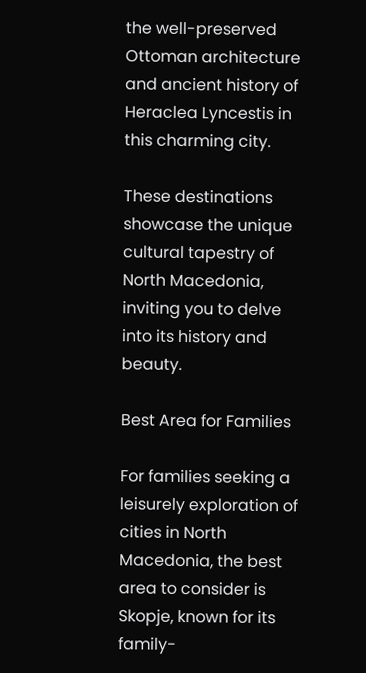the well-preserved Ottoman architecture and ancient history of Heraclea Lyncestis in this charming city.

These destinations showcase the unique cultural tapestry of North Macedonia, inviting you to delve into its history and beauty.

Best Area for Families

For families seeking a leisurely exploration of cities in North Macedonia, the best area to consider is Skopje, known for its family-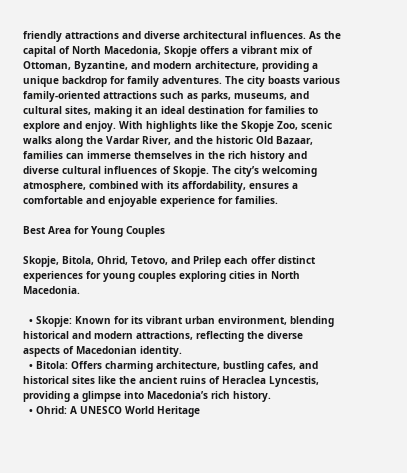friendly attractions and diverse architectural influences. As the capital of North Macedonia, Skopje offers a vibrant mix of Ottoman, Byzantine, and modern architecture, providing a unique backdrop for family adventures. The city boasts various family-oriented attractions such as parks, museums, and cultural sites, making it an ideal destination for families to explore and enjoy. With highlights like the Skopje Zoo, scenic walks along the Vardar River, and the historic Old Bazaar, families can immerse themselves in the rich history and diverse cultural influences of Skopje. The city’s welcoming atmosphere, combined with its affordability, ensures a comfortable and enjoyable experience for families.

Best Area for Young Couples

Skopje, Bitola, Ohrid, Tetovo, and Prilep each offer distinct experiences for young couples exploring cities in North Macedonia.

  • Skopje: Known for its vibrant urban environment, blending historical and modern attractions, reflecting the diverse aspects of Macedonian identity.
  • Bitola: Offers charming architecture, bustling cafes, and historical sites like the ancient ruins of Heraclea Lyncestis, providing a glimpse into Macedonia’s rich history.
  • Ohrid: A UNESCO World Heritage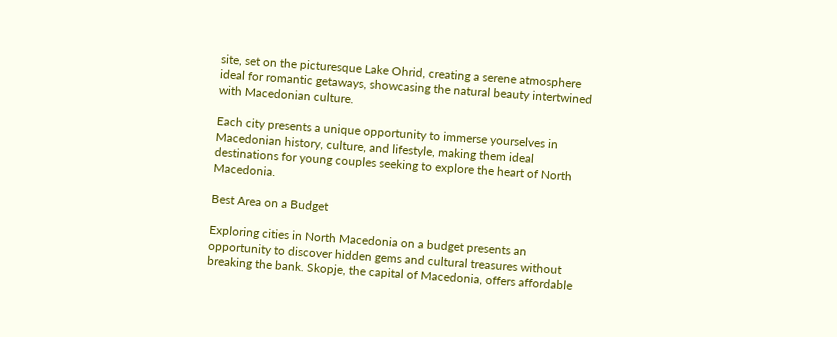site, set on the picturesque Lake Ohrid, creating a serene atmosphere ideal for romantic getaways, showcasing the natural beauty intertwined with Macedonian culture.

Each city presents a unique opportunity to immerse yourselves in Macedonian history, culture, and lifestyle, making them ideal destinations for young couples seeking to explore the heart of North Macedonia.

Best Area on a Budget

Exploring cities in North Macedonia on a budget presents an opportunity to discover hidden gems and cultural treasures without breaking the bank. Skopje, the capital of Macedonia, offers affordable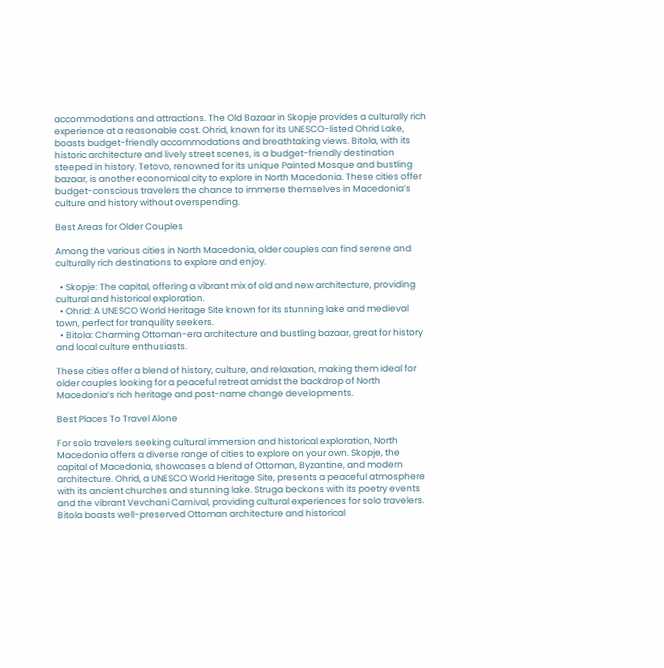accommodations and attractions. The Old Bazaar in Skopje provides a culturally rich experience at a reasonable cost. Ohrid, known for its UNESCO-listed Ohrid Lake, boasts budget-friendly accommodations and breathtaking views. Bitola, with its historic architecture and lively street scenes, is a budget-friendly destination steeped in history. Tetovo, renowned for its unique Painted Mosque and bustling bazaar, is another economical city to explore in North Macedonia. These cities offer budget-conscious travelers the chance to immerse themselves in Macedonia’s culture and history without overspending.

Best Areas for Older Couples

Among the various cities in North Macedonia, older couples can find serene and culturally rich destinations to explore and enjoy.

  • Skopje: The capital, offering a vibrant mix of old and new architecture, providing cultural and historical exploration.
  • Ohrid: A UNESCO World Heritage Site known for its stunning lake and medieval town, perfect for tranquility seekers.
  • Bitola: Charming Ottoman-era architecture and bustling bazaar, great for history and local culture enthusiasts.

These cities offer a blend of history, culture, and relaxation, making them ideal for older couples looking for a peaceful retreat amidst the backdrop of North Macedonia’s rich heritage and post-name change developments.

Best Places To Travel Alone

For solo travelers seeking cultural immersion and historical exploration, North Macedonia offers a diverse range of cities to explore on your own. Skopje, the capital of Macedonia, showcases a blend of Ottoman, Byzantine, and modern architecture. Ohrid, a UNESCO World Heritage Site, presents a peaceful atmosphere with its ancient churches and stunning lake. Struga beckons with its poetry events and the vibrant Vevchani Carnival, providing cultural experiences for solo travelers. Bitola boasts well-preserved Ottoman architecture and historical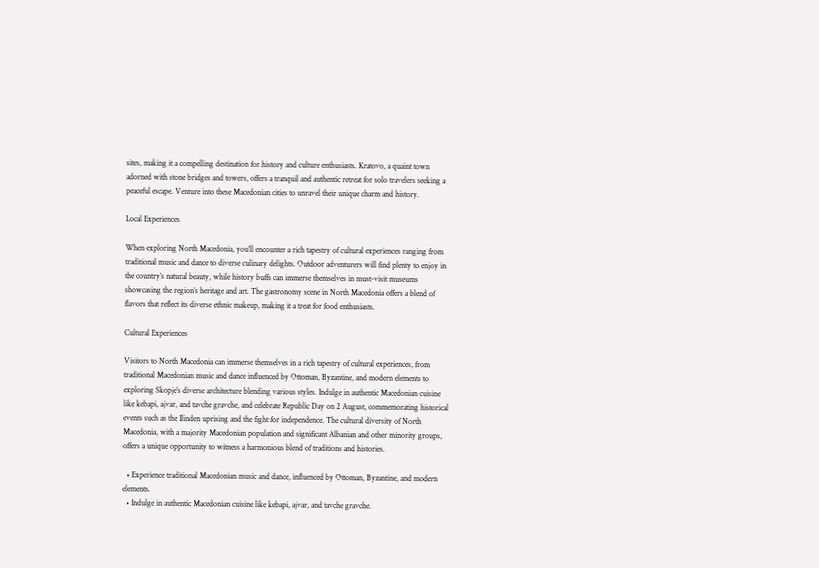sites, making it a compelling destination for history and culture enthusiasts. Kratovo, a quaint town adorned with stone bridges and towers, offers a tranquil and authentic retreat for solo travelers seeking a peaceful escape. Venture into these Macedonian cities to unravel their unique charm and history.

Local Experiences

When exploring North Macedonia, you’ll encounter a rich tapestry of cultural experiences ranging from traditional music and dance to diverse culinary delights. Outdoor adventurers will find plenty to enjoy in the country’s natural beauty, while history buffs can immerse themselves in must-visit museums showcasing the region’s heritage and art. The gastronomy scene in North Macedonia offers a blend of flavors that reflect its diverse ethnic makeup, making it a treat for food enthusiasts.

Cultural Experiences

Visitors to North Macedonia can immerse themselves in a rich tapestry of cultural experiences, from traditional Macedonian music and dance influenced by Ottoman, Byzantine, and modern elements to exploring Skopje’s diverse architecture blending various styles. Indulge in authentic Macedonian cuisine like kebapi, ajvar, and tavche gravche, and celebrate Republic Day on 2 August, commemorating historical events such as the Ilinden uprising and the fight for independence. The cultural diversity of North Macedonia, with a majority Macedonian population and significant Albanian and other minority groups, offers a unique opportunity to witness a harmonious blend of traditions and histories.

  • Experience traditional Macedonian music and dance, influenced by Ottoman, Byzantine, and modern elements.
  • Indulge in authentic Macedonian cuisine like kebapi, ajvar, and tavche gravche.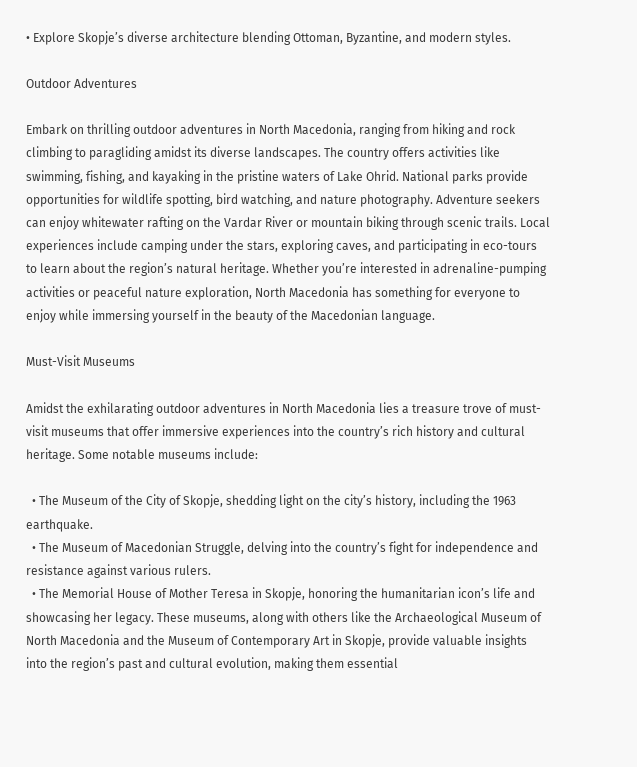• Explore Skopje’s diverse architecture blending Ottoman, Byzantine, and modern styles.

Outdoor Adventures

Embark on thrilling outdoor adventures in North Macedonia, ranging from hiking and rock climbing to paragliding amidst its diverse landscapes. The country offers activities like swimming, fishing, and kayaking in the pristine waters of Lake Ohrid. National parks provide opportunities for wildlife spotting, bird watching, and nature photography. Adventure seekers can enjoy whitewater rafting on the Vardar River or mountain biking through scenic trails. Local experiences include camping under the stars, exploring caves, and participating in eco-tours to learn about the region’s natural heritage. Whether you’re interested in adrenaline-pumping activities or peaceful nature exploration, North Macedonia has something for everyone to enjoy while immersing yourself in the beauty of the Macedonian language.

Must-Visit Museums

Amidst the exhilarating outdoor adventures in North Macedonia lies a treasure trove of must-visit museums that offer immersive experiences into the country’s rich history and cultural heritage. Some notable museums include:

  • The Museum of the City of Skopje, shedding light on the city’s history, including the 1963 earthquake.
  • The Museum of Macedonian Struggle, delving into the country’s fight for independence and resistance against various rulers.
  • The Memorial House of Mother Teresa in Skopje, honoring the humanitarian icon’s life and showcasing her legacy. These museums, along with others like the Archaeological Museum of North Macedonia and the Museum of Contemporary Art in Skopje, provide valuable insights into the region’s past and cultural evolution, making them essential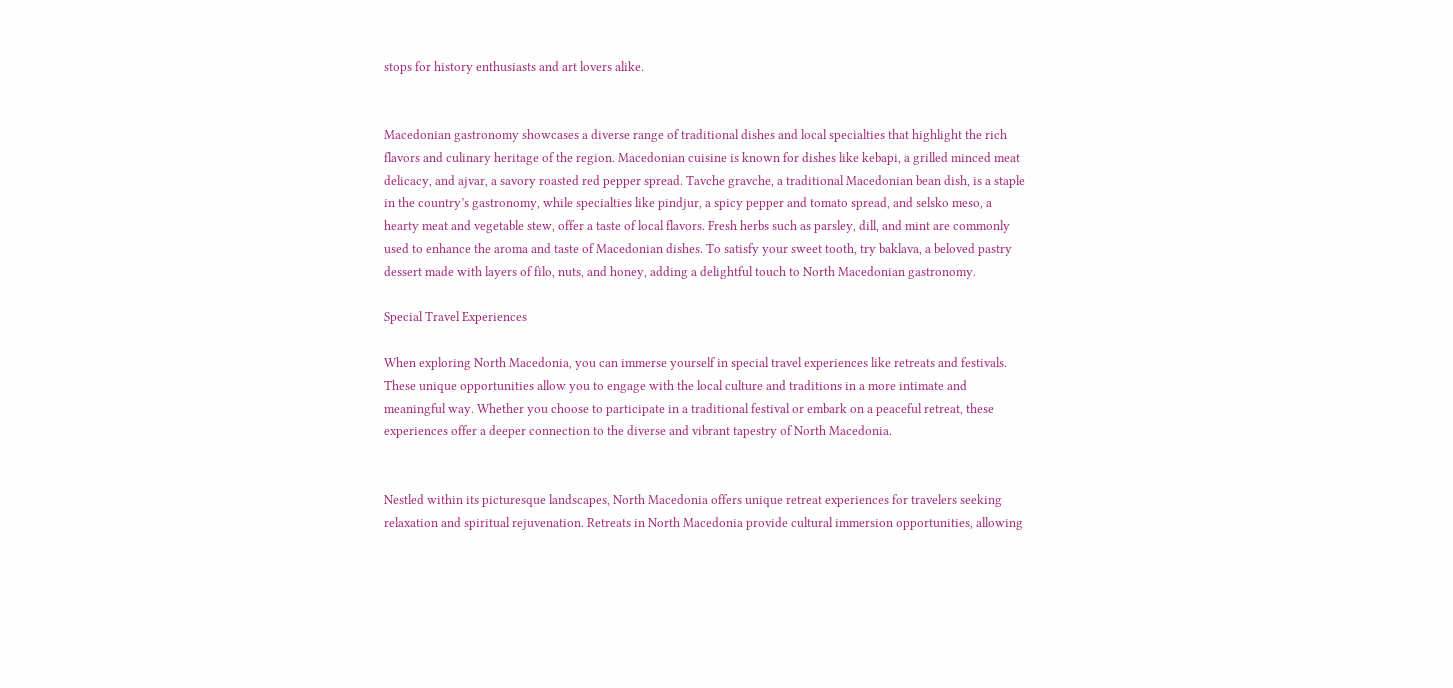stops for history enthusiasts and art lovers alike.


Macedonian gastronomy showcases a diverse range of traditional dishes and local specialties that highlight the rich flavors and culinary heritage of the region. Macedonian cuisine is known for dishes like kebapi, a grilled minced meat delicacy, and ajvar, a savory roasted red pepper spread. Tavche gravche, a traditional Macedonian bean dish, is a staple in the country’s gastronomy, while specialties like pindjur, a spicy pepper and tomato spread, and selsko meso, a hearty meat and vegetable stew, offer a taste of local flavors. Fresh herbs such as parsley, dill, and mint are commonly used to enhance the aroma and taste of Macedonian dishes. To satisfy your sweet tooth, try baklava, a beloved pastry dessert made with layers of filo, nuts, and honey, adding a delightful touch to North Macedonian gastronomy.

Special Travel Experiences

When exploring North Macedonia, you can immerse yourself in special travel experiences like retreats and festivals. These unique opportunities allow you to engage with the local culture and traditions in a more intimate and meaningful way. Whether you choose to participate in a traditional festival or embark on a peaceful retreat, these experiences offer a deeper connection to the diverse and vibrant tapestry of North Macedonia.


Nestled within its picturesque landscapes, North Macedonia offers unique retreat experiences for travelers seeking relaxation and spiritual rejuvenation. Retreats in North Macedonia provide cultural immersion opportunities, allowing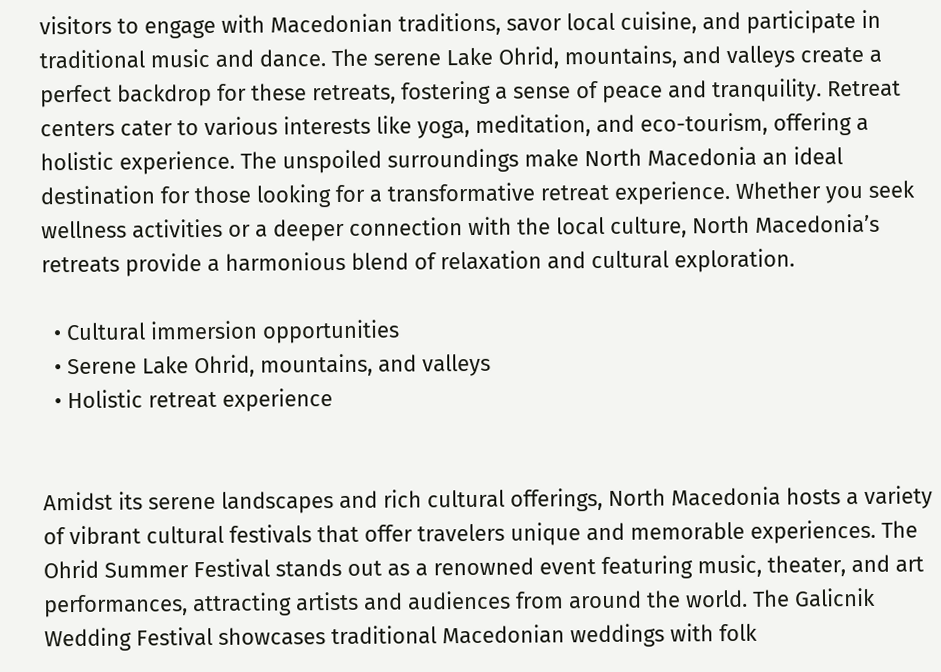visitors to engage with Macedonian traditions, savor local cuisine, and participate in traditional music and dance. The serene Lake Ohrid, mountains, and valleys create a perfect backdrop for these retreats, fostering a sense of peace and tranquility. Retreat centers cater to various interests like yoga, meditation, and eco-tourism, offering a holistic experience. The unspoiled surroundings make North Macedonia an ideal destination for those looking for a transformative retreat experience. Whether you seek wellness activities or a deeper connection with the local culture, North Macedonia’s retreats provide a harmonious blend of relaxation and cultural exploration.

  • Cultural immersion opportunities
  • Serene Lake Ohrid, mountains, and valleys
  • Holistic retreat experience


Amidst its serene landscapes and rich cultural offerings, North Macedonia hosts a variety of vibrant cultural festivals that offer travelers unique and memorable experiences. The Ohrid Summer Festival stands out as a renowned event featuring music, theater, and art performances, attracting artists and audiences from around the world. The Galicnik Wedding Festival showcases traditional Macedonian weddings with folk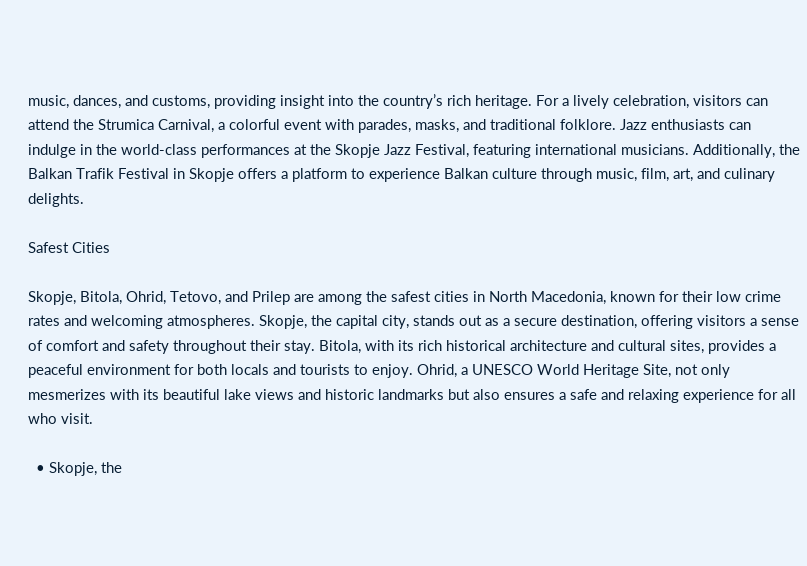music, dances, and customs, providing insight into the country’s rich heritage. For a lively celebration, visitors can attend the Strumica Carnival, a colorful event with parades, masks, and traditional folklore. Jazz enthusiasts can indulge in the world-class performances at the Skopje Jazz Festival, featuring international musicians. Additionally, the Balkan Trafik Festival in Skopje offers a platform to experience Balkan culture through music, film, art, and culinary delights.

Safest Cities

Skopje, Bitola, Ohrid, Tetovo, and Prilep are among the safest cities in North Macedonia, known for their low crime rates and welcoming atmospheres. Skopje, the capital city, stands out as a secure destination, offering visitors a sense of comfort and safety throughout their stay. Bitola, with its rich historical architecture and cultural sites, provides a peaceful environment for both locals and tourists to enjoy. Ohrid, a UNESCO World Heritage Site, not only mesmerizes with its beautiful lake views and historic landmarks but also ensures a safe and relaxing experience for all who visit.

  • Skopje, the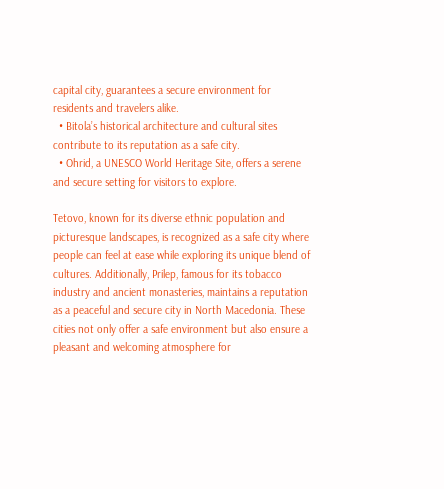capital city, guarantees a secure environment for residents and travelers alike.
  • Bitola’s historical architecture and cultural sites contribute to its reputation as a safe city.
  • Ohrid, a UNESCO World Heritage Site, offers a serene and secure setting for visitors to explore.

Tetovo, known for its diverse ethnic population and picturesque landscapes, is recognized as a safe city where people can feel at ease while exploring its unique blend of cultures. Additionally, Prilep, famous for its tobacco industry and ancient monasteries, maintains a reputation as a peaceful and secure city in North Macedonia. These cities not only offer a safe environment but also ensure a pleasant and welcoming atmosphere for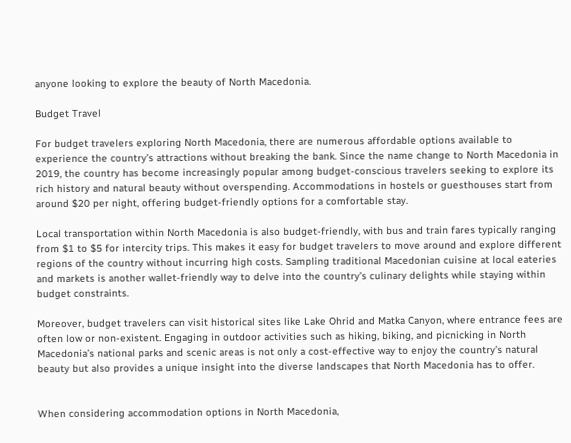anyone looking to explore the beauty of North Macedonia.

Budget Travel

For budget travelers exploring North Macedonia, there are numerous affordable options available to experience the country’s attractions without breaking the bank. Since the name change to North Macedonia in 2019, the country has become increasingly popular among budget-conscious travelers seeking to explore its rich history and natural beauty without overspending. Accommodations in hostels or guesthouses start from around $20 per night, offering budget-friendly options for a comfortable stay.

Local transportation within North Macedonia is also budget-friendly, with bus and train fares typically ranging from $1 to $5 for intercity trips. This makes it easy for budget travelers to move around and explore different regions of the country without incurring high costs. Sampling traditional Macedonian cuisine at local eateries and markets is another wallet-friendly way to delve into the country’s culinary delights while staying within budget constraints.

Moreover, budget travelers can visit historical sites like Lake Ohrid and Matka Canyon, where entrance fees are often low or non-existent. Engaging in outdoor activities such as hiking, biking, and picnicking in North Macedonia’s national parks and scenic areas is not only a cost-effective way to enjoy the country’s natural beauty but also provides a unique insight into the diverse landscapes that North Macedonia has to offer.


When considering accommodation options in North Macedonia,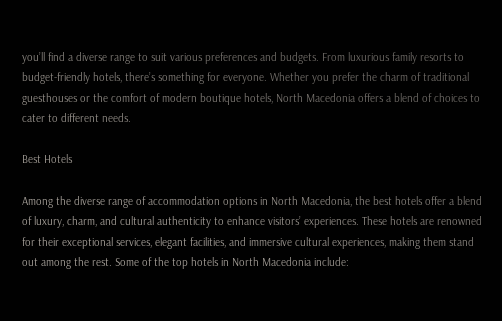you’ll find a diverse range to suit various preferences and budgets. From luxurious family resorts to budget-friendly hotels, there’s something for everyone. Whether you prefer the charm of traditional guesthouses or the comfort of modern boutique hotels, North Macedonia offers a blend of choices to cater to different needs.

Best Hotels

Among the diverse range of accommodation options in North Macedonia, the best hotels offer a blend of luxury, charm, and cultural authenticity to enhance visitors’ experiences. These hotels are renowned for their exceptional services, elegant facilities, and immersive cultural experiences, making them stand out among the rest. Some of the top hotels in North Macedonia include: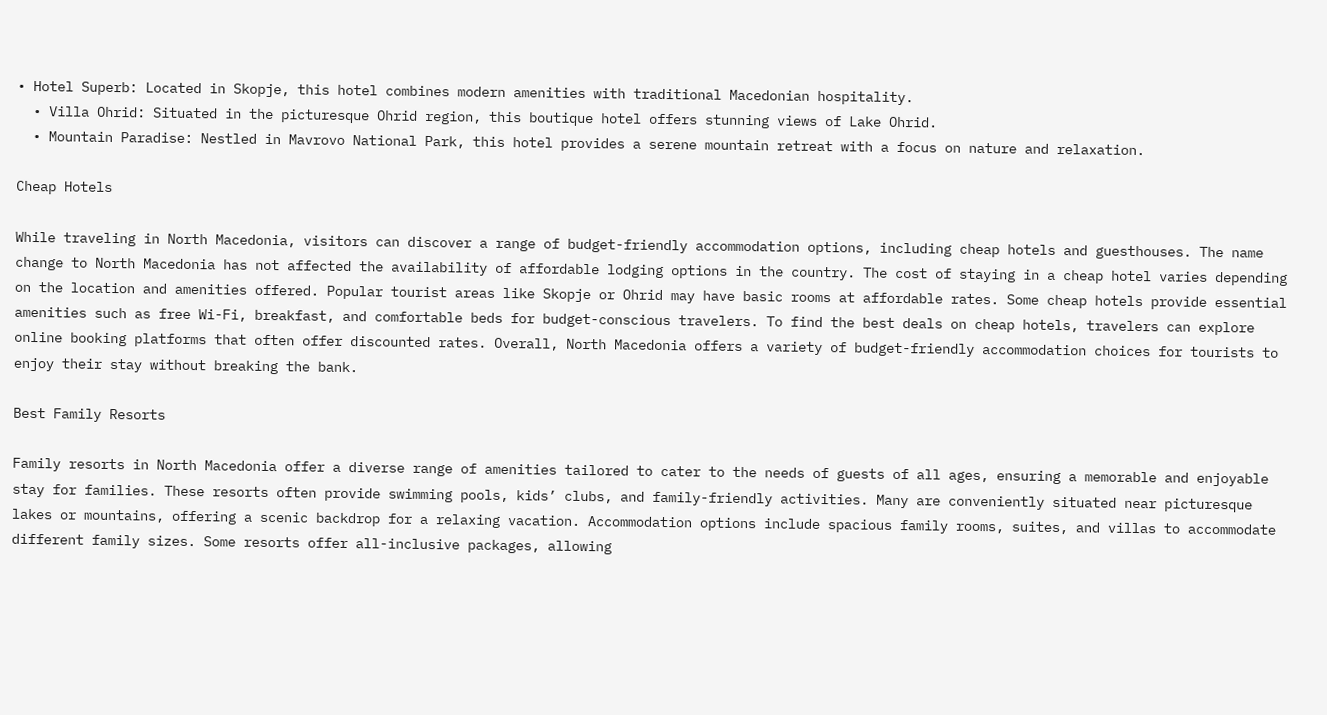• Hotel Superb: Located in Skopje, this hotel combines modern amenities with traditional Macedonian hospitality.
  • Villa Ohrid: Situated in the picturesque Ohrid region, this boutique hotel offers stunning views of Lake Ohrid.
  • Mountain Paradise: Nestled in Mavrovo National Park, this hotel provides a serene mountain retreat with a focus on nature and relaxation.

Cheap Hotels

While traveling in North Macedonia, visitors can discover a range of budget-friendly accommodation options, including cheap hotels and guesthouses. The name change to North Macedonia has not affected the availability of affordable lodging options in the country. The cost of staying in a cheap hotel varies depending on the location and amenities offered. Popular tourist areas like Skopje or Ohrid may have basic rooms at affordable rates. Some cheap hotels provide essential amenities such as free Wi-Fi, breakfast, and comfortable beds for budget-conscious travelers. To find the best deals on cheap hotels, travelers can explore online booking platforms that often offer discounted rates. Overall, North Macedonia offers a variety of budget-friendly accommodation choices for tourists to enjoy their stay without breaking the bank.

Best Family Resorts

Family resorts in North Macedonia offer a diverse range of amenities tailored to cater to the needs of guests of all ages, ensuring a memorable and enjoyable stay for families. These resorts often provide swimming pools, kids’ clubs, and family-friendly activities. Many are conveniently situated near picturesque lakes or mountains, offering a scenic backdrop for a relaxing vacation. Accommodation options include spacious family rooms, suites, and villas to accommodate different family sizes. Some resorts offer all-inclusive packages, allowing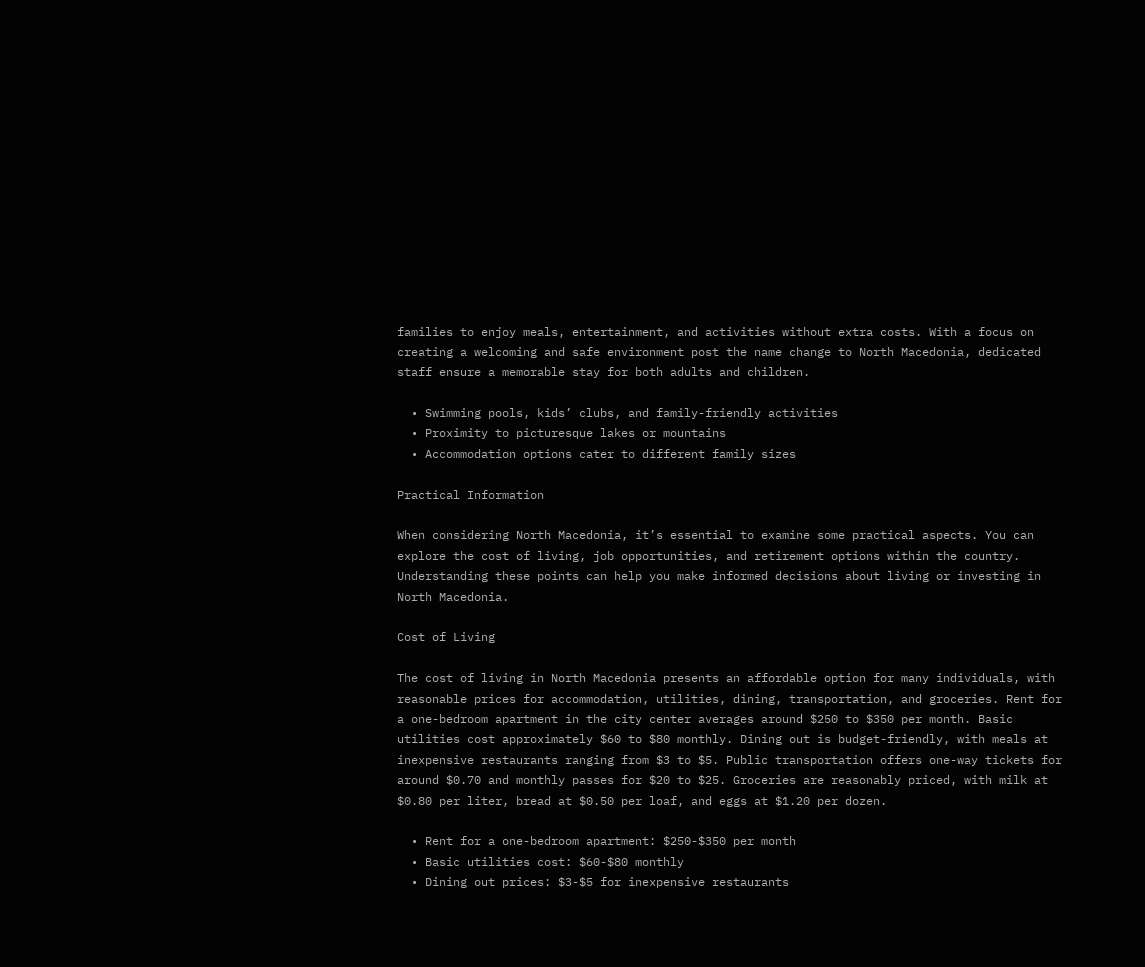families to enjoy meals, entertainment, and activities without extra costs. With a focus on creating a welcoming and safe environment post the name change to North Macedonia, dedicated staff ensure a memorable stay for both adults and children.

  • Swimming pools, kids’ clubs, and family-friendly activities
  • Proximity to picturesque lakes or mountains
  • Accommodation options cater to different family sizes

Practical Information

When considering North Macedonia, it’s essential to examine some practical aspects. You can explore the cost of living, job opportunities, and retirement options within the country. Understanding these points can help you make informed decisions about living or investing in North Macedonia.

Cost of Living

The cost of living in North Macedonia presents an affordable option for many individuals, with reasonable prices for accommodation, utilities, dining, transportation, and groceries. Rent for a one-bedroom apartment in the city center averages around $250 to $350 per month. Basic utilities cost approximately $60 to $80 monthly. Dining out is budget-friendly, with meals at inexpensive restaurants ranging from $3 to $5. Public transportation offers one-way tickets for around $0.70 and monthly passes for $20 to $25. Groceries are reasonably priced, with milk at $0.80 per liter, bread at $0.50 per loaf, and eggs at $1.20 per dozen.

  • Rent for a one-bedroom apartment: $250-$350 per month
  • Basic utilities cost: $60-$80 monthly
  • Dining out prices: $3-$5 for inexpensive restaurants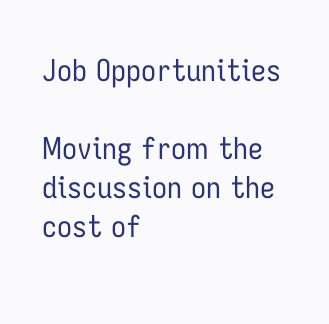Job Opportunities

Moving from the discussion on the cost of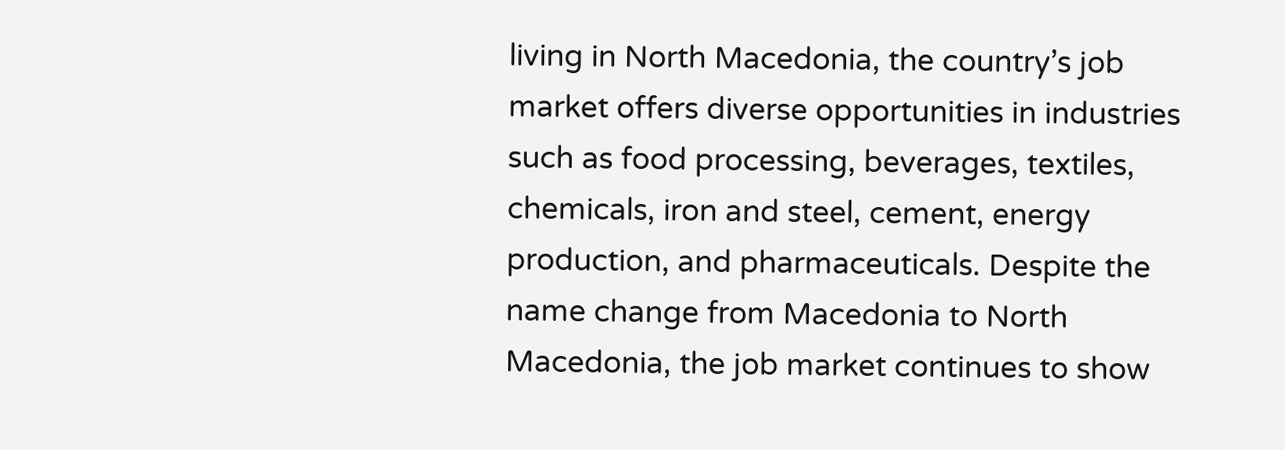living in North Macedonia, the country’s job market offers diverse opportunities in industries such as food processing, beverages, textiles, chemicals, iron and steel, cement, energy production, and pharmaceuticals. Despite the name change from Macedonia to North Macedonia, the job market continues to show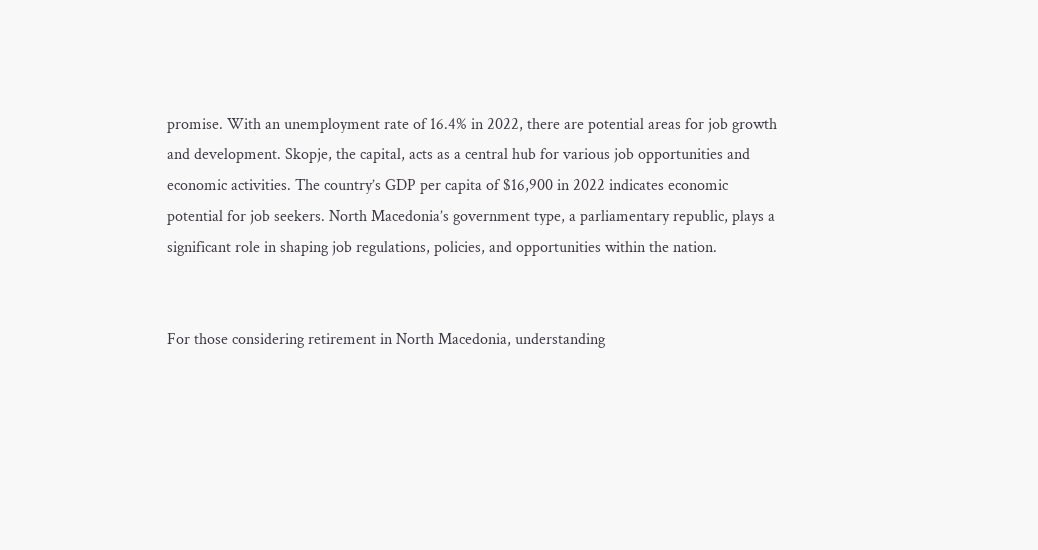promise. With an unemployment rate of 16.4% in 2022, there are potential areas for job growth and development. Skopje, the capital, acts as a central hub for various job opportunities and economic activities. The country’s GDP per capita of $16,900 in 2022 indicates economic potential for job seekers. North Macedonia’s government type, a parliamentary republic, plays a significant role in shaping job regulations, policies, and opportunities within the nation.


For those considering retirement in North Macedonia, understanding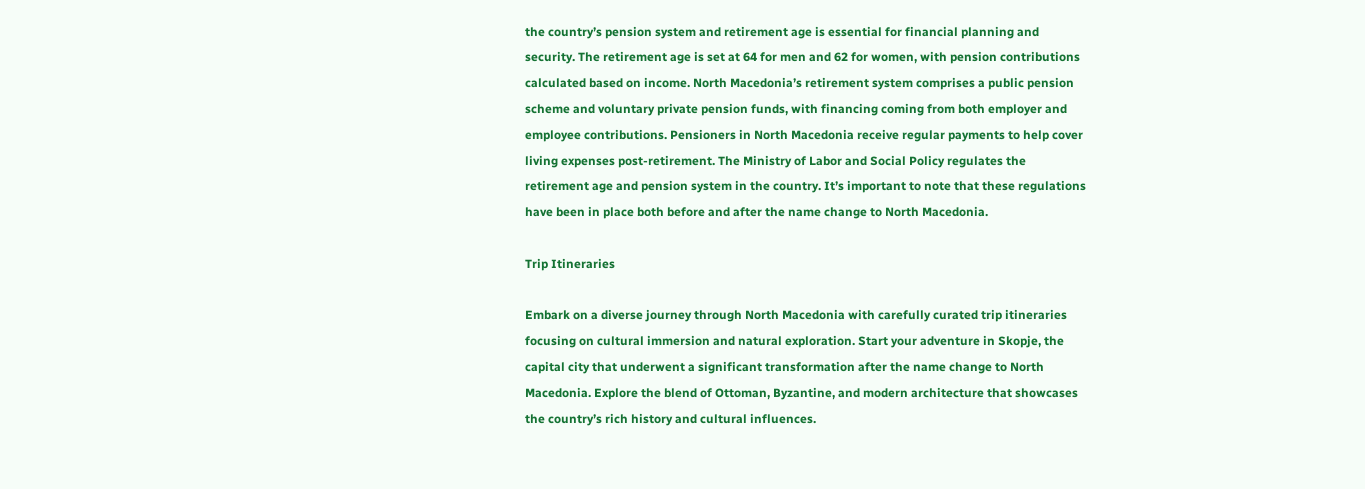the country’s pension system and retirement age is essential for financial planning and security. The retirement age is set at 64 for men and 62 for women, with pension contributions calculated based on income. North Macedonia’s retirement system comprises a public pension scheme and voluntary private pension funds, with financing coming from both employer and employee contributions. Pensioners in North Macedonia receive regular payments to help cover living expenses post-retirement. The Ministry of Labor and Social Policy regulates the retirement age and pension system in the country. It’s important to note that these regulations have been in place both before and after the name change to North Macedonia.

Trip Itineraries

Embark on a diverse journey through North Macedonia with carefully curated trip itineraries focusing on cultural immersion and natural exploration. Start your adventure in Skopje, the capital city that underwent a significant transformation after the name change to North Macedonia. Explore the blend of Ottoman, Byzantine, and modern architecture that showcases the country’s rich history and cultural influences.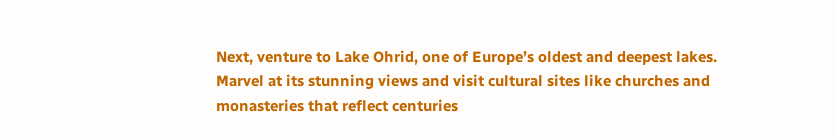Next, venture to Lake Ohrid, one of Europe’s oldest and deepest lakes. Marvel at its stunning views and visit cultural sites like churches and monasteries that reflect centuries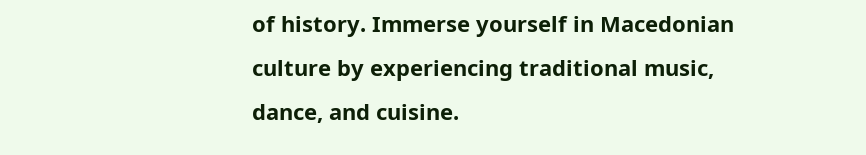of history. Immerse yourself in Macedonian culture by experiencing traditional music, dance, and cuisine.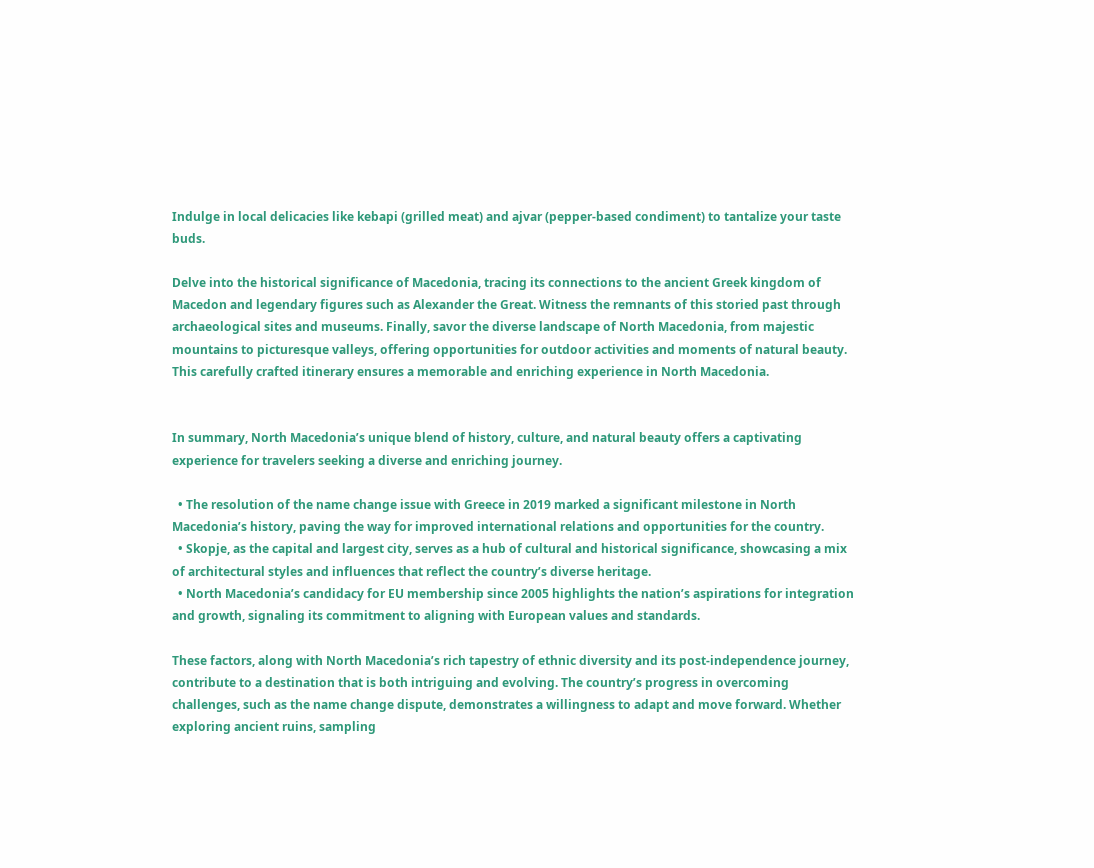Indulge in local delicacies like kebapi (grilled meat) and ajvar (pepper-based condiment) to tantalize your taste buds.

Delve into the historical significance of Macedonia, tracing its connections to the ancient Greek kingdom of Macedon and legendary figures such as Alexander the Great. Witness the remnants of this storied past through archaeological sites and museums. Finally, savor the diverse landscape of North Macedonia, from majestic mountains to picturesque valleys, offering opportunities for outdoor activities and moments of natural beauty. This carefully crafted itinerary ensures a memorable and enriching experience in North Macedonia.


In summary, North Macedonia’s unique blend of history, culture, and natural beauty offers a captivating experience for travelers seeking a diverse and enriching journey.

  • The resolution of the name change issue with Greece in 2019 marked a significant milestone in North Macedonia’s history, paving the way for improved international relations and opportunities for the country.
  • Skopje, as the capital and largest city, serves as a hub of cultural and historical significance, showcasing a mix of architectural styles and influences that reflect the country’s diverse heritage.
  • North Macedonia’s candidacy for EU membership since 2005 highlights the nation’s aspirations for integration and growth, signaling its commitment to aligning with European values and standards.

These factors, along with North Macedonia’s rich tapestry of ethnic diversity and its post-independence journey, contribute to a destination that is both intriguing and evolving. The country’s progress in overcoming challenges, such as the name change dispute, demonstrates a willingness to adapt and move forward. Whether exploring ancient ruins, sampling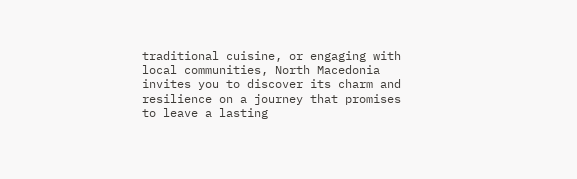traditional cuisine, or engaging with local communities, North Macedonia invites you to discover its charm and resilience on a journey that promises to leave a lasting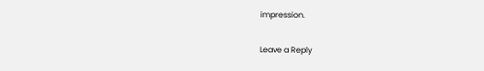impression.

Leave a Reply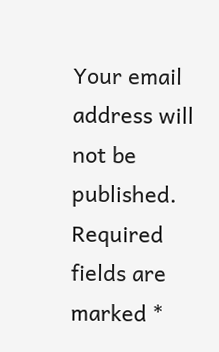Your email address will not be published. Required fields are marked *